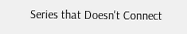Series that Doesn't Connect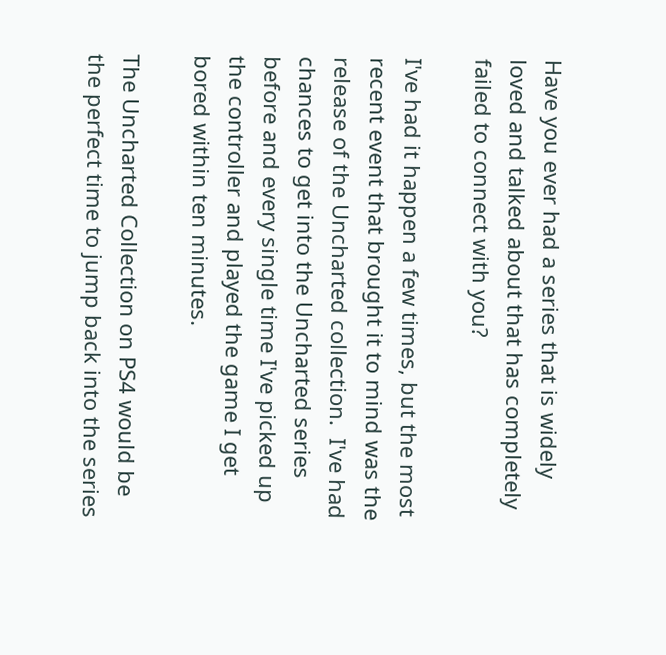Have you ever had a series that is widely loved and talked about that has completely failed to connect with you?

I've had it happen a few times, but the most recent event that brought it to mind was the release of the Uncharted collection.  I've had chances to get into the Uncharted series before and every single time I've picked up the controller and played the game I get bored within ten minutes.

The Uncharted Collection on PS4 would be the perfect time to jump back into the series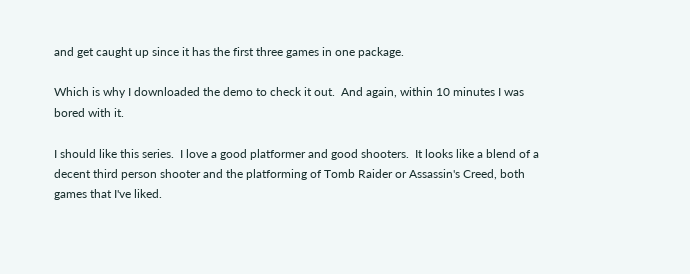and get caught up since it has the first three games in one package.

Which is why I downloaded the demo to check it out.  And again, within 10 minutes I was bored with it.

I should like this series.  I love a good platformer and good shooters.  It looks like a blend of a decent third person shooter and the platforming of Tomb Raider or Assassin's Creed, both games that I've liked.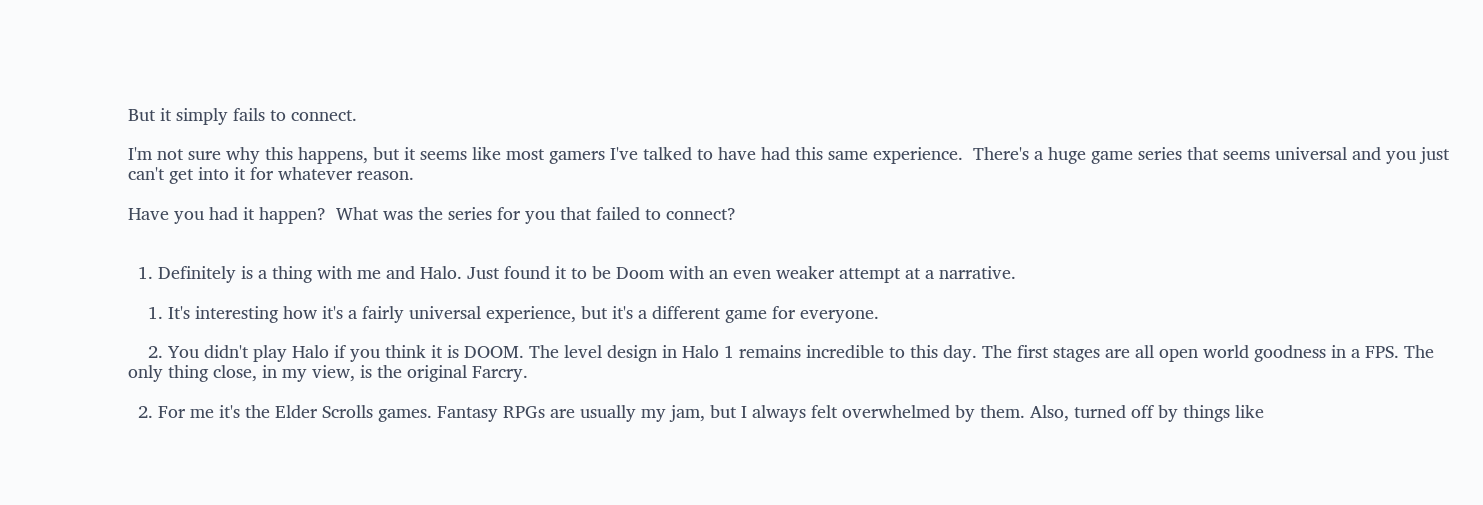But it simply fails to connect.

I'm not sure why this happens, but it seems like most gamers I've talked to have had this same experience.  There's a huge game series that seems universal and you just can't get into it for whatever reason.

Have you had it happen?  What was the series for you that failed to connect?


  1. Definitely is a thing with me and Halo. Just found it to be Doom with an even weaker attempt at a narrative.

    1. It's interesting how it's a fairly universal experience, but it's a different game for everyone.

    2. You didn't play Halo if you think it is DOOM. The level design in Halo 1 remains incredible to this day. The first stages are all open world goodness in a FPS. The only thing close, in my view, is the original Farcry.

  2. For me it's the Elder Scrolls games. Fantasy RPGs are usually my jam, but I always felt overwhelmed by them. Also, turned off by things like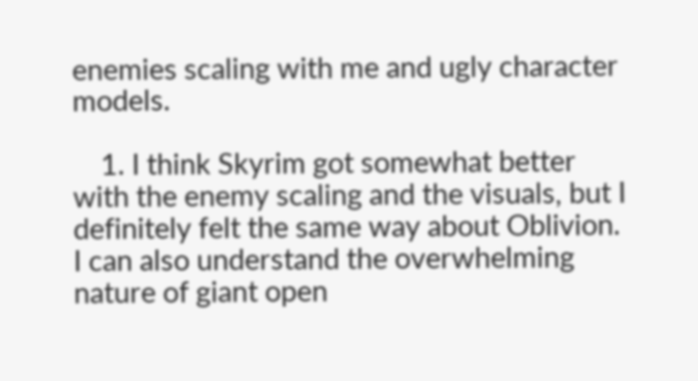enemies scaling with me and ugly character models.

    1. I think Skyrim got somewhat better with the enemy scaling and the visuals, but I definitely felt the same way about Oblivion. I can also understand the overwhelming nature of giant open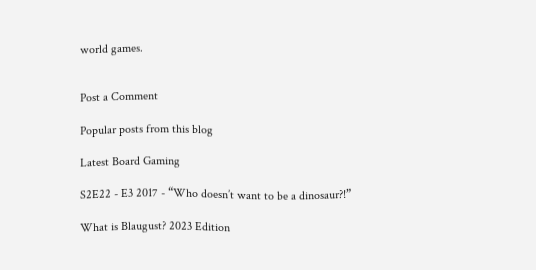world games.


Post a Comment

Popular posts from this blog

Latest Board Gaming

S2E22 - E3 2017 - “Who doesn’t want to be a dinosaur?!”

What is Blaugust? 2023 Edition